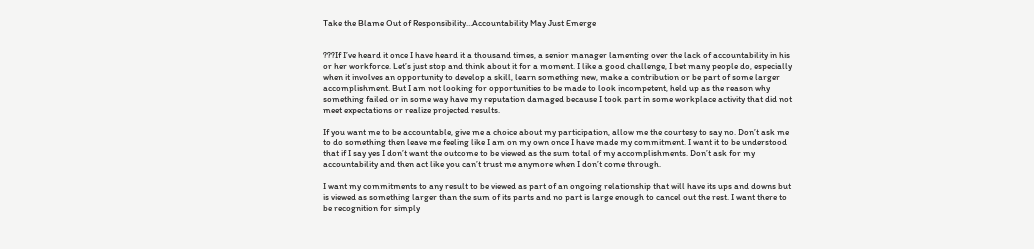Take the Blame Out of Responsibility…Accountability May Just Emerge


???If I’ve heard it once I have heard it a thousand times, a senior manager lamenting over the lack of accountability in his or her workforce. Let’s just stop and think about it for a moment. I like a good challenge, I bet many people do, especially when it involves an opportunity to develop a skill, learn something new, make a contribution or be part of some larger accomplishment. But I am not looking for opportunities to be made to look incompetent, held up as the reason why something failed or in some way have my reputation damaged because I took part in some workplace activity that did not meet expectations or realize projected results.

If you want me to be accountable, give me a choice about my participation, allow me the courtesy to say no. Don’t ask me to do something then leave me feeling like I am on my own once I have made my commitment. I want it to be understood that if I say yes I don’t want the outcome to be viewed as the sum total of my accomplishments. Don’t ask for my accountability and then act like you can’t trust me anymore when I don’t come through.

I want my commitments to any result to be viewed as part of an ongoing relationship that will have its ups and downs but is viewed as something larger than the sum of its parts and no part is large enough to cancel out the rest. I want there to be recognition for simply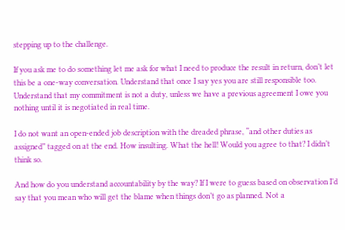stepping up to the challenge.

If you ask me to do something let me ask for what I need to produce the result in return, don’t let this be a one-way conversation. Understand that once I say yes you are still responsible too. Understand that my commitment is not a duty, unless we have a previous agreement I owe you nothing until it is negotiated in real time.

I do not want an open-ended job description with the dreaded phrase, “and other duties as assigned” tagged on at the end. How insulting. What the hell! Would you agree to that? I didn’t think so.

And how do you understand accountability by the way? If I were to guess based on observation I’d say that you mean who will get the blame when things don’t go as planned. Not a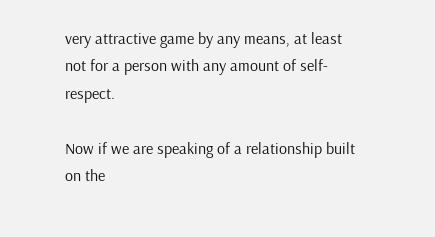very attractive game by any means, at least not for a person with any amount of self-respect.

Now if we are speaking of a relationship built on the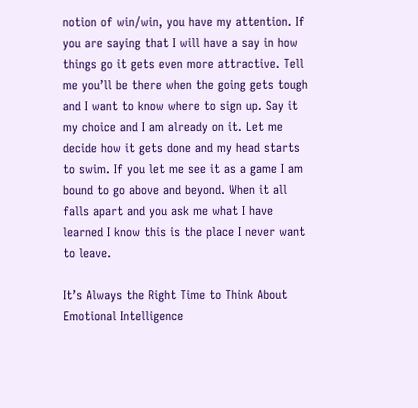notion of win/win, you have my attention. If you are saying that I will have a say in how things go it gets even more attractive. Tell me you’ll be there when the going gets tough and I want to know where to sign up. Say it my choice and I am already on it. Let me decide how it gets done and my head starts to swim. If you let me see it as a game I am bound to go above and beyond. When it all falls apart and you ask me what I have learned I know this is the place I never want to leave.

It’s Always the Right Time to Think About Emotional Intelligence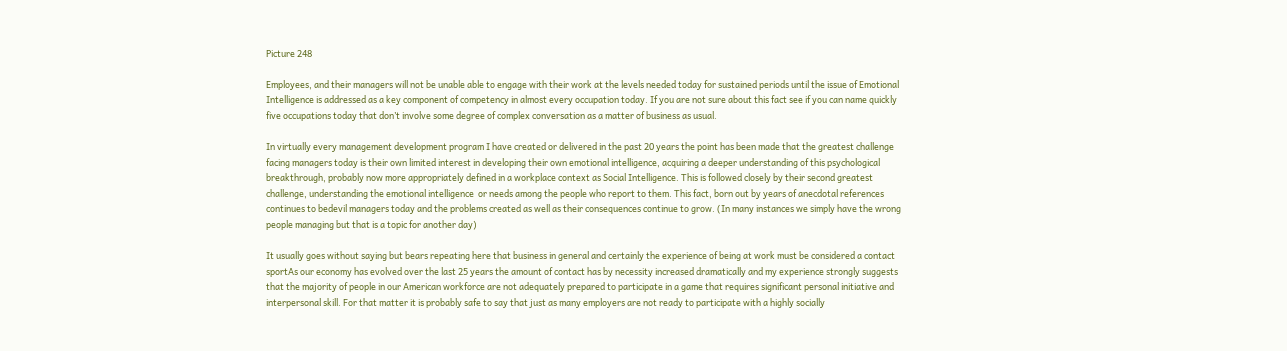Picture 248

Employees, and their managers will not be unable able to engage with their work at the levels needed today for sustained periods until the issue of Emotional Intelligence is addressed as a key component of competency in almost every occupation today. If you are not sure about this fact see if you can name quickly five occupations today that don’t involve some degree of complex conversation as a matter of business as usual.

In virtually every management development program I have created or delivered in the past 20 years the point has been made that the greatest challenge facing managers today is their own limited interest in developing their own emotional intelligence, acquiring a deeper understanding of this psychological breakthrough, probably now more appropriately defined in a workplace context as Social Intelligence. This is followed closely by their second greatest challenge, understanding the emotional intelligence  or needs among the people who report to them. This fact, born out by years of anecdotal references continues to bedevil managers today and the problems created as well as their consequences continue to grow. (In many instances we simply have the wrong people managing but that is a topic for another day)

It usually goes without saying but bears repeating here that business in general and certainly the experience of being at work must be considered a contact sportAs our economy has evolved over the last 25 years the amount of contact has by necessity increased dramatically and my experience strongly suggests that the majority of people in our American workforce are not adequately prepared to participate in a game that requires significant personal initiative and interpersonal skill. For that matter it is probably safe to say that just as many employers are not ready to participate with a highly socially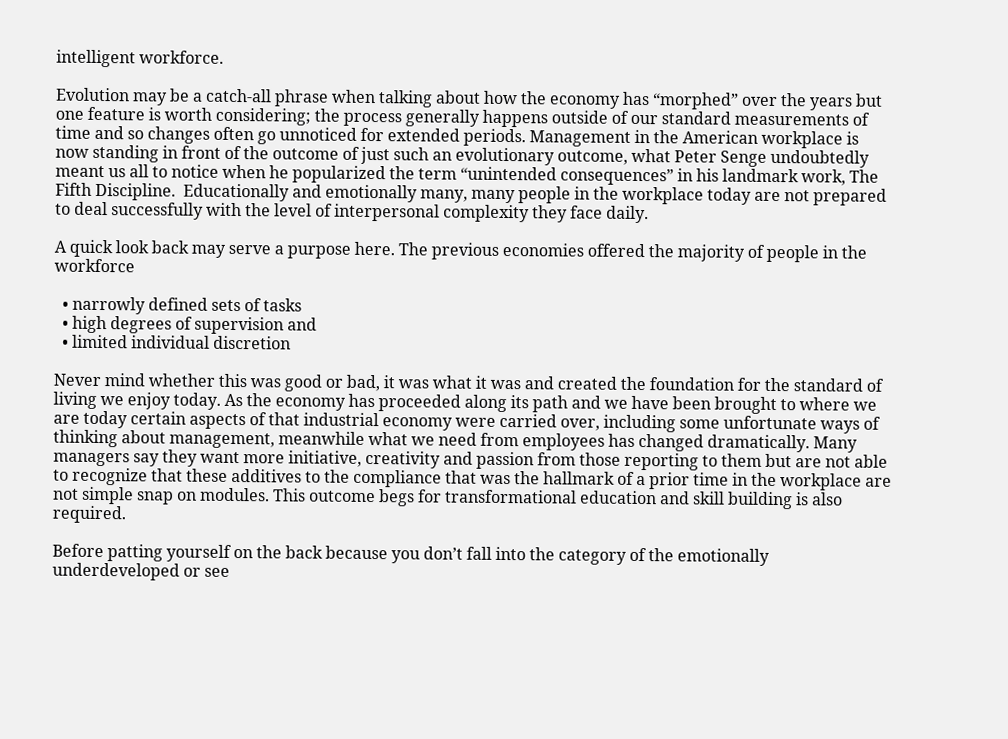intelligent workforce.

Evolution may be a catch-all phrase when talking about how the economy has “morphed” over the years but one feature is worth considering; the process generally happens outside of our standard measurements of time and so changes often go unnoticed for extended periods. Management in the American workplace is now standing in front of the outcome of just such an evolutionary outcome, what Peter Senge undoubtedly meant us all to notice when he popularized the term “unintended consequences” in his landmark work, The Fifth Discipline.  Educationally and emotionally many, many people in the workplace today are not prepared to deal successfully with the level of interpersonal complexity they face daily.

A quick look back may serve a purpose here. The previous economies offered the majority of people in the workforce

  • narrowly defined sets of tasks
  • high degrees of supervision and
  • limited individual discretion

Never mind whether this was good or bad, it was what it was and created the foundation for the standard of living we enjoy today. As the economy has proceeded along its path and we have been brought to where we are today certain aspects of that industrial economy were carried over, including some unfortunate ways of thinking about management, meanwhile what we need from employees has changed dramatically. Many managers say they want more initiative, creativity and passion from those reporting to them but are not able to recognize that these additives to the compliance that was the hallmark of a prior time in the workplace are not simple snap on modules. This outcome begs for transformational education and skill building is also required.

Before patting yourself on the back because you don’t fall into the category of the emotionally underdeveloped or see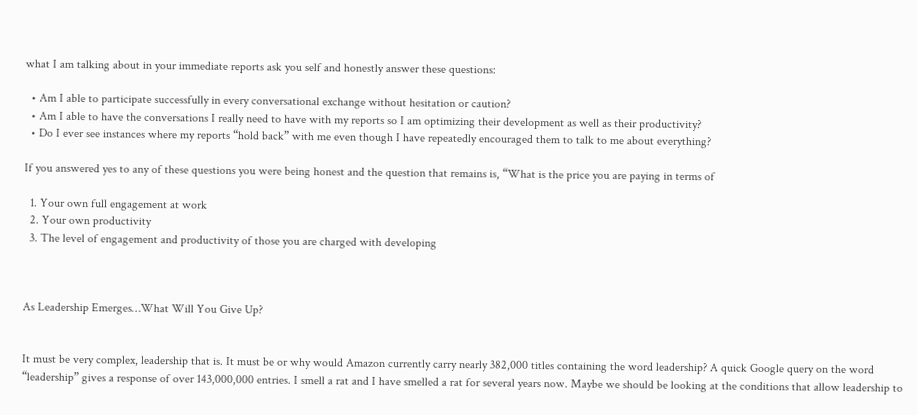what I am talking about in your immediate reports ask you self and honestly answer these questions:

  • Am I able to participate successfully in every conversational exchange without hesitation or caution?
  • Am I able to have the conversations I really need to have with my reports so I am optimizing their development as well as their productivity?
  • Do I ever see instances where my reports “hold back” with me even though I have repeatedly encouraged them to talk to me about everything?

If you answered yes to any of these questions you were being honest and the question that remains is, “What is the price you are paying in terms of

  1. Your own full engagement at work
  2. Your own productivity
  3. The level of engagement and productivity of those you are charged with developing



As Leadership Emerges…What Will You Give Up?


It must be very complex, leadership that is. It must be or why would Amazon currently carry nearly 382,000 titles containing the word leadership? A quick Google query on the word “leadership” gives a response of over 143,000,000 entries. I smell a rat and I have smelled a rat for several years now. Maybe we should be looking at the conditions that allow leadership to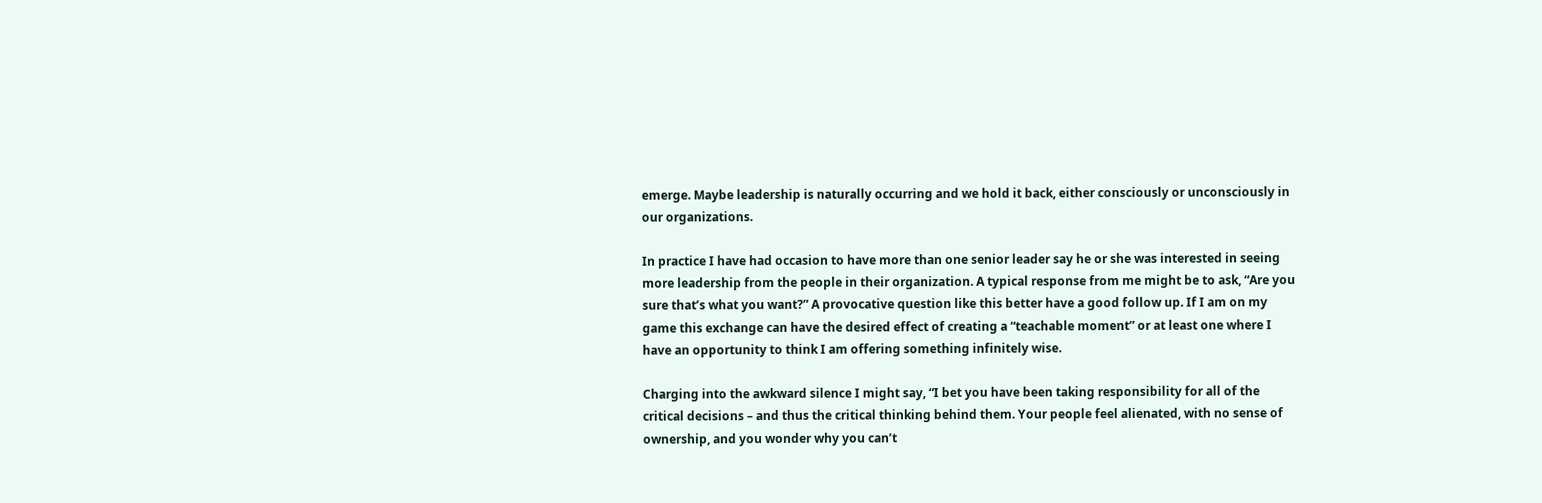emerge. Maybe leadership is naturally occurring and we hold it back, either consciously or unconsciously in our organizations.

In practice I have had occasion to have more than one senior leader say he or she was interested in seeing more leadership from the people in their organization. A typical response from me might be to ask, “Are you sure that’s what you want?” A provocative question like this better have a good follow up. If I am on my game this exchange can have the desired effect of creating a “teachable moment” or at least one where I have an opportunity to think I am offering something infinitely wise.

Charging into the awkward silence I might say, “I bet you have been taking responsibility for all of the critical decisions – and thus the critical thinking behind them. Your people feel alienated, with no sense of ownership, and you wonder why you can’t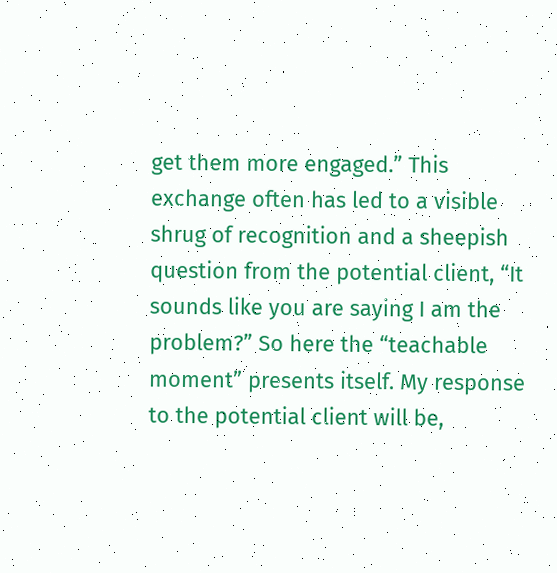get them more engaged.” This exchange often has led to a visible shrug of recognition and a sheepish question from the potential client, “It sounds like you are saying I am the problem?” So here the “teachable moment” presents itself. My response to the potential client will be,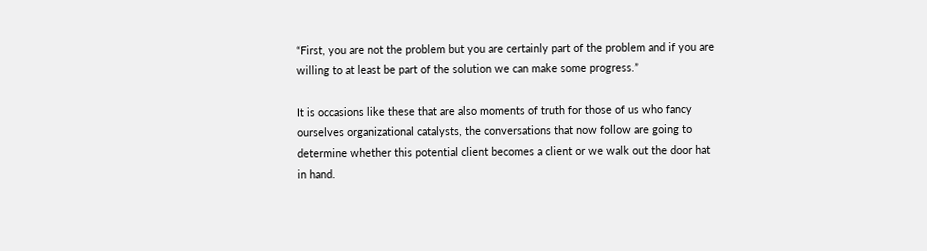“First, you are not the problem but you are certainly part of the problem and if you are willing to at least be part of the solution we can make some progress.”

It is occasions like these that are also moments of truth for those of us who fancy ourselves organizational catalysts, the conversations that now follow are going to determine whether this potential client becomes a client or we walk out the door hat in hand.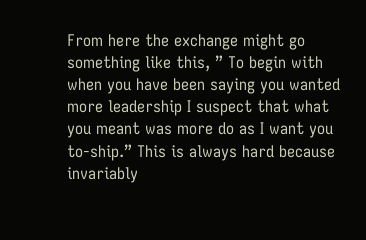From here the exchange might go something like this, ” To begin with when you have been saying you wanted more leadership I suspect that what you meant was more do as I want you to-ship.” This is always hard because invariably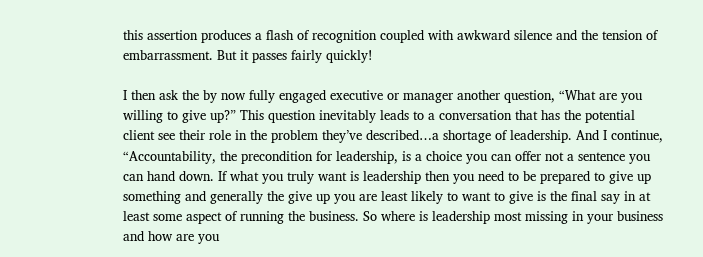this assertion produces a flash of recognition coupled with awkward silence and the tension of embarrassment. But it passes fairly quickly!

I then ask the by now fully engaged executive or manager another question, “What are you willing to give up?” This question inevitably leads to a conversation that has the potential client see their role in the problem they’ve described…a shortage of leadership. And I continue, “Accountability, the precondition for leadership, is a choice you can offer not a sentence you can hand down. If what you truly want is leadership then you need to be prepared to give up something and generally the give up you are least likely to want to give is the final say in at least some aspect of running the business. So where is leadership most missing in your business and how are you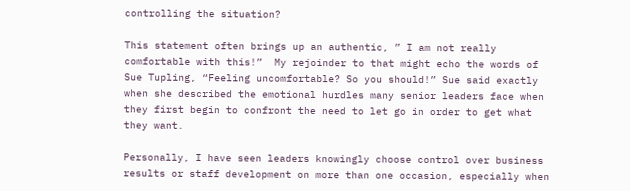controlling the situation?

This statement often brings up an authentic, ” I am not really comfortable with this!”  My rejoinder to that might echo the words of Sue Tupling, “Feeling uncomfortable? So you should!” Sue said exactly when she described the emotional hurdles many senior leaders face when they first begin to confront the need to let go in order to get what they want.

Personally, I have seen leaders knowingly choose control over business results or staff development on more than one occasion, especially when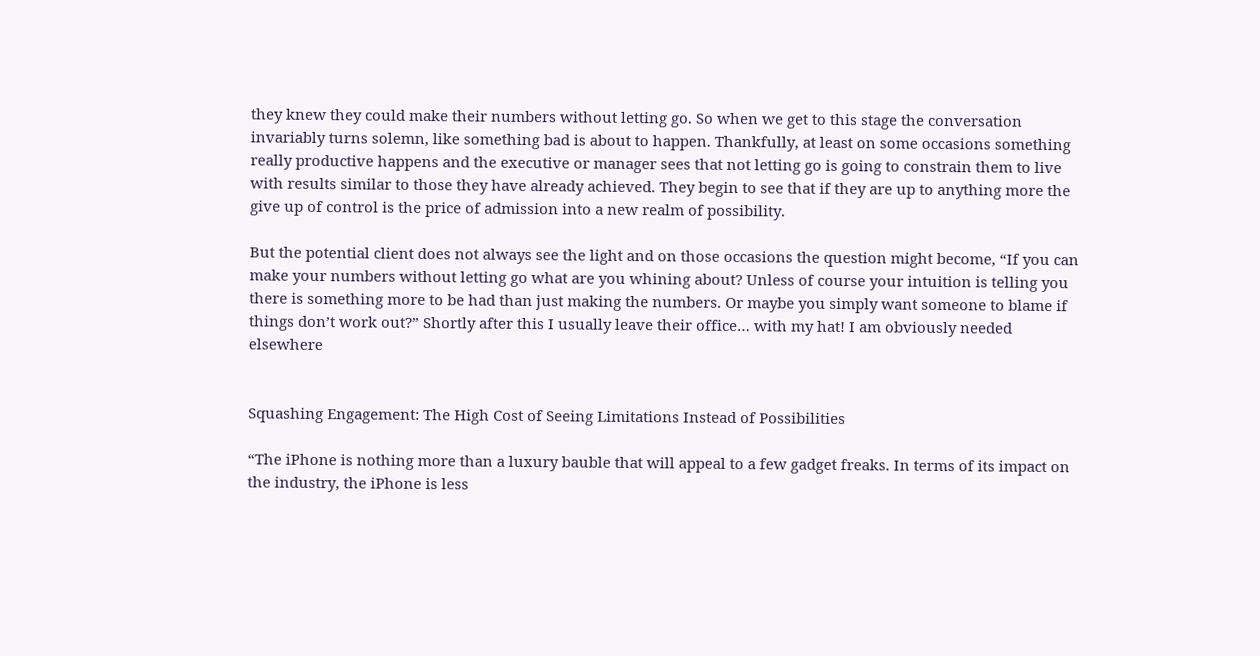they knew they could make their numbers without letting go. So when we get to this stage the conversation invariably turns solemn, like something bad is about to happen. Thankfully, at least on some occasions something really productive happens and the executive or manager sees that not letting go is going to constrain them to live with results similar to those they have already achieved. They begin to see that if they are up to anything more the give up of control is the price of admission into a new realm of possibility.

But the potential client does not always see the light and on those occasions the question might become, “If you can make your numbers without letting go what are you whining about? Unless of course your intuition is telling you there is something more to be had than just making the numbers. Or maybe you simply want someone to blame if things don’t work out?” Shortly after this I usually leave their office… with my hat! I am obviously needed elsewhere


Squashing Engagement: The High Cost of Seeing Limitations Instead of Possibilities

“The iPhone is nothing more than a luxury bauble that will appeal to a few gadget freaks. In terms of its impact on the industry, the iPhone is less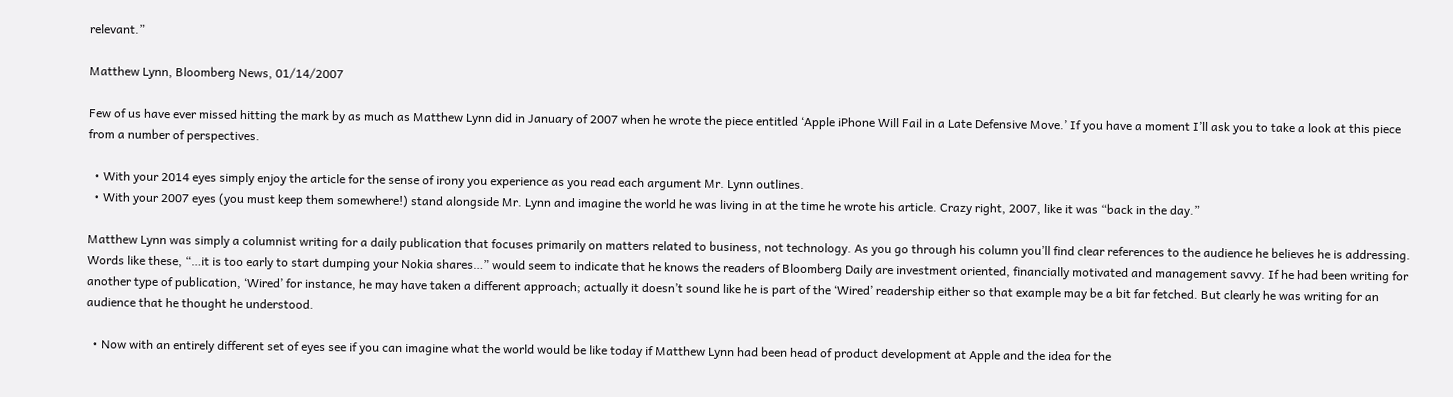relevant.”

Matthew Lynn, Bloomberg News, 01/14/2007

Few of us have ever missed hitting the mark by as much as Matthew Lynn did in January of 2007 when he wrote the piece entitled ‘Apple iPhone Will Fail in a Late Defensive Move.’ If you have a moment I’ll ask you to take a look at this piece from a number of perspectives.

  • With your 2014 eyes simply enjoy the article for the sense of irony you experience as you read each argument Mr. Lynn outlines.
  • With your 2007 eyes (you must keep them somewhere!) stand alongside Mr. Lynn and imagine the world he was living in at the time he wrote his article. Crazy right, 2007, like it was “back in the day.”

Matthew Lynn was simply a columnist writing for a daily publication that focuses primarily on matters related to business, not technology. As you go through his column you’ll find clear references to the audience he believes he is addressing. Words like these, “…it is too early to start dumping your Nokia shares…” would seem to indicate that he knows the readers of Bloomberg Daily are investment oriented, financially motivated and management savvy. If he had been writing for another type of publication, ‘Wired’ for instance, he may have taken a different approach; actually it doesn’t sound like he is part of the ‘Wired’ readership either so that example may be a bit far fetched. But clearly he was writing for an audience that he thought he understood.

  • Now with an entirely different set of eyes see if you can imagine what the world would be like today if Matthew Lynn had been head of product development at Apple and the idea for the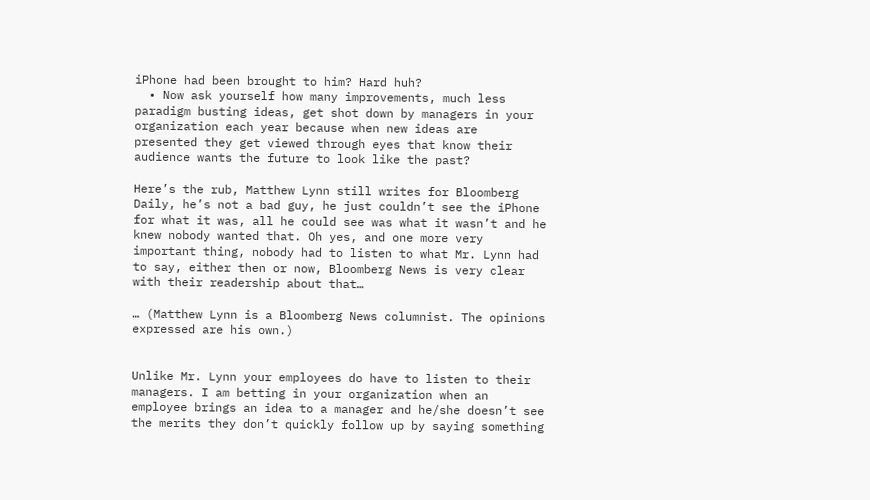iPhone had been brought to him? Hard huh?
  • Now ask yourself how many improvements, much less paradigm busting ideas, get shot down by managers in your organization each year because when new ideas are  presented they get viewed through eyes that know their audience wants the future to look like the past?

Here’s the rub, Matthew Lynn still writes for Bloomberg Daily, he’s not a bad guy, he just couldn’t see the iPhone for what it was, all he could see was what it wasn’t and he knew nobody wanted that. Oh yes, and one more very important thing, nobody had to listen to what Mr. Lynn had to say, either then or now, Bloomberg News is very clear with their readership about that…

… (Matthew Lynn is a Bloomberg News columnist. The opinions expressed are his own.)


Unlike Mr. Lynn your employees do have to listen to their managers. I am betting in your organization when an employee brings an idea to a manager and he/she doesn’t see the merits they don’t quickly follow up by saying something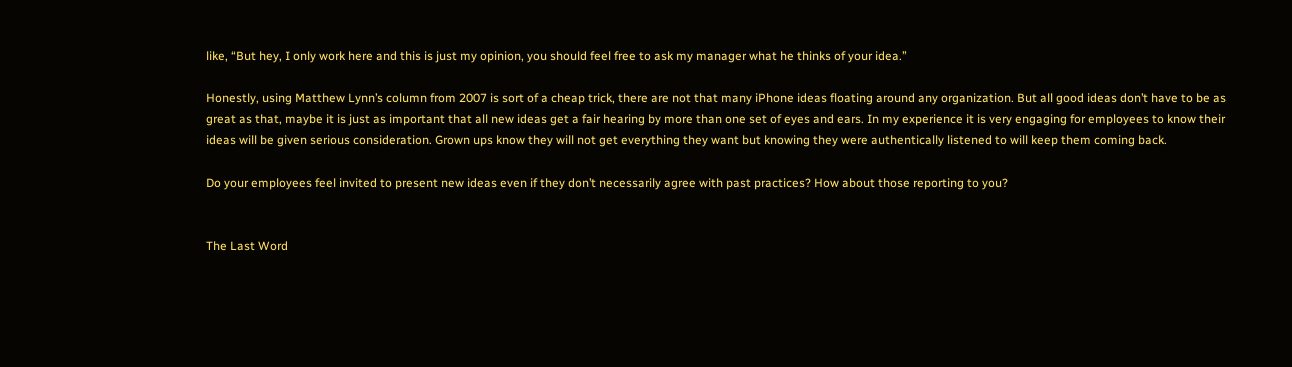like, “But hey, I only work here and this is just my opinion, you should feel free to ask my manager what he thinks of your idea.”

Honestly, using Matthew Lynn’s column from 2007 is sort of a cheap trick, there are not that many iPhone ideas floating around any organization. But all good ideas don’t have to be as great as that, maybe it is just as important that all new ideas get a fair hearing by more than one set of eyes and ears. In my experience it is very engaging for employees to know their ideas will be given serious consideration. Grown ups know they will not get everything they want but knowing they were authentically listened to will keep them coming back.

Do your employees feel invited to present new ideas even if they don’t necessarily agree with past practices? How about those reporting to you?


The Last Word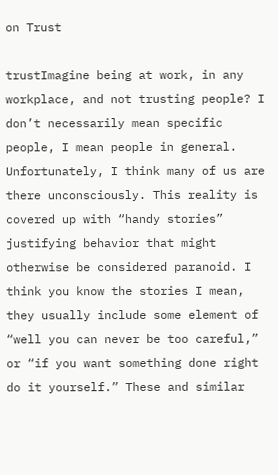on Trust

trustImagine being at work, in any workplace, and not trusting people? I don’t necessarily mean specific people, I mean people in general. Unfortunately, I think many of us are there unconsciously. This reality is covered up with “handy stories” justifying behavior that might otherwise be considered paranoid. I think you know the stories I mean, they usually include some element of “well you can never be too careful,” or “if you want something done right do it yourself.” These and similar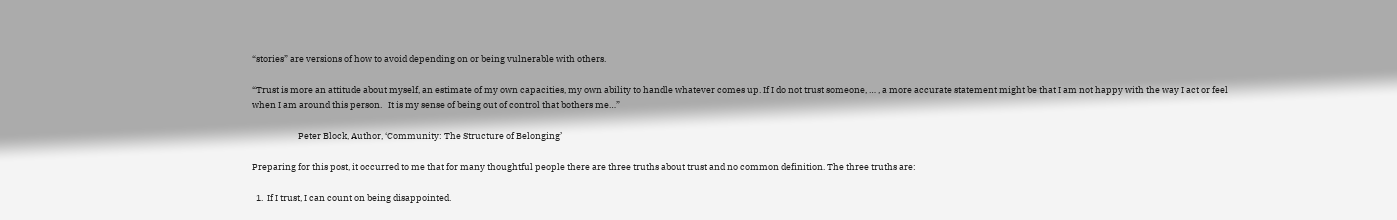“stories” are versions of how to avoid depending on or being vulnerable with others.

“Trust is more an attitude about myself, an estimate of my own capacities, my own ability to handle whatever comes up. If I do not trust someone, … , a more accurate statement might be that I am not happy with the way I act or feel when I am around this person.   It is my sense of being out of control that bothers me…”

                       Peter Block, Author, ‘Community: The Structure of Belonging’

Preparing for this post, it occurred to me that for many thoughtful people there are three truths about trust and no common definition. The three truths are:

  1.  If I trust, I can count on being disappointed.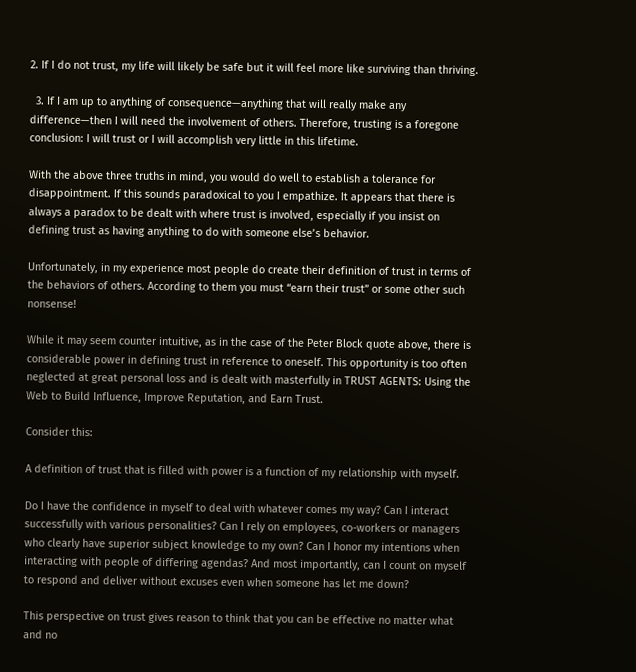2. If I do not trust, my life will likely be safe but it will feel more like surviving than thriving.

  3. If I am up to anything of consequence—anything that will really make any difference—then I will need the involvement of others. Therefore, trusting is a foregone conclusion: I will trust or I will accomplish very little in this lifetime.

With the above three truths in mind, you would do well to establish a tolerance for disappointment. If this sounds paradoxical to you I empathize. It appears that there is always a paradox to be dealt with where trust is involved, especially if you insist on defining trust as having anything to do with someone else’s behavior.

Unfortunately, in my experience most people do create their definition of trust in terms of the behaviors of others. According to them you must “earn their trust” or some other such nonsense!

While it may seem counter intuitive, as in the case of the Peter Block quote above, there is considerable power in defining trust in reference to oneself. This opportunity is too often neglected at great personal loss and is dealt with masterfully in TRUST AGENTS: Using the Web to Build Influence, Improve Reputation, and Earn Trust.

Consider this:

A definition of trust that is filled with power is a function of my relationship with myself.

Do I have the confidence in myself to deal with whatever comes my way? Can I interact successfully with various personalities? Can I rely on employees, co-workers or managers who clearly have superior subject knowledge to my own? Can I honor my intentions when interacting with people of differing agendas? And most importantly, can I count on myself to respond and deliver without excuses even when someone has let me down?

This perspective on trust gives reason to think that you can be effective no matter what and no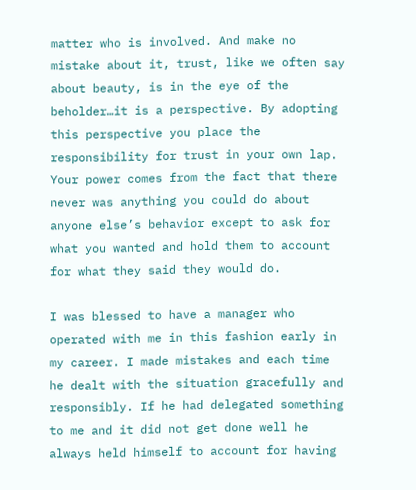matter who is involved. And make no mistake about it, trust, like we often say about beauty, is in the eye of the beholder…it is a perspective. By adopting this perspective you place the responsibility for trust in your own lap. Your power comes from the fact that there never was anything you could do about anyone else’s behavior except to ask for what you wanted and hold them to account for what they said they would do.

I was blessed to have a manager who operated with me in this fashion early in my career. I made mistakes and each time he dealt with the situation gracefully and responsibly. If he had delegated something to me and it did not get done well he always held himself to account for having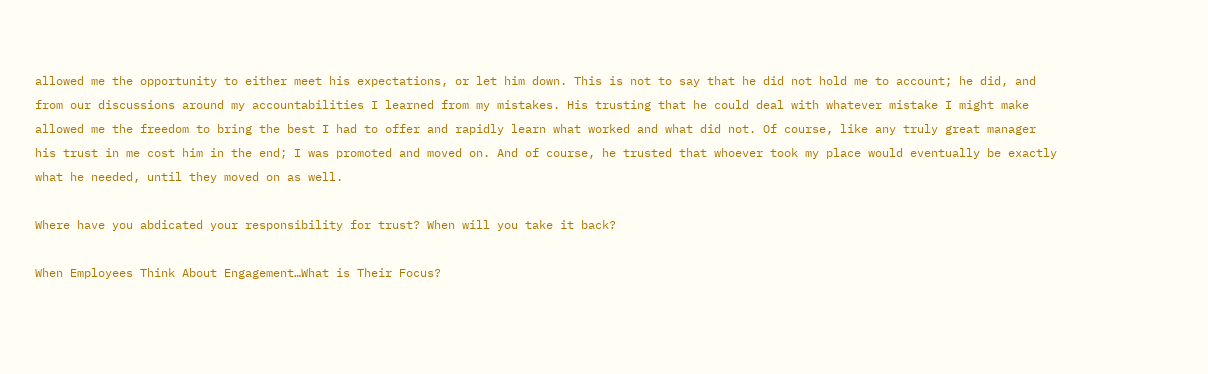allowed me the opportunity to either meet his expectations, or let him down. This is not to say that he did not hold me to account; he did, and from our discussions around my accountabilities I learned from my mistakes. His trusting that he could deal with whatever mistake I might make allowed me the freedom to bring the best I had to offer and rapidly learn what worked and what did not. Of course, like any truly great manager his trust in me cost him in the end; I was promoted and moved on. And of course, he trusted that whoever took my place would eventually be exactly what he needed, until they moved on as well.

Where have you abdicated your responsibility for trust? When will you take it back?

When Employees Think About Engagement…What is Their Focus?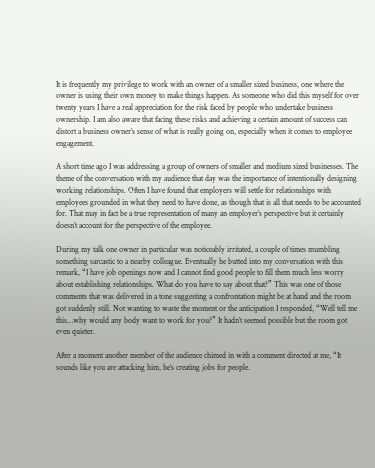It is frequently my privilege to work with an owner of a smaller sized business, one where the owner is using their own money to make things happen. As someone who did this myself for over twenty years I have a real appreciation for the risk faced by people who undertake business ownership. I am also aware that facing these risks and achieving a certain amount of success can distort a business owner’s sense of what is really going on, especially when it comes to employee engagement.

A short time ago I was addressing a group of owners of smaller and medium sized businesses. The theme of the conversation with my audience that day was the importance of intentionally designing working relationships. Often I have found that employers will settle for relationships with employees grounded in what they need to have done, as though that is all that needs to be accounted for. That may in fact be a true representation of many an employer’s perspective but it certainly doesn’t account for the perspective of the employee.

During my talk one owner in particular was noticeably irritated, a couple of times mumbling something sarcastic to a nearby colleague. Eventually he butted into my conversation with this remark, “I have job openings now and I cannot find good people to fill them much less worry about establishing relationships. What do you have to say about that?” This was one of those comments that was delivered in a tone suggesting a confrontation might be at hand and the room got suddenly still. Not wanting to waste the moment or the anticipation I responded, “Well tell me this…why would any body want to work for you?” It hadn’t seemed possible but the room got even quieter.

After a moment another member of the audience chimed in with a comment directed at me, “It sounds like you are attacking him, he’s creating jobs for people.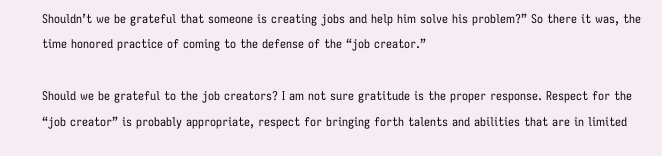Shouldn’t we be grateful that someone is creating jobs and help him solve his problem?” So there it was, the time honored practice of coming to the defense of the “job creator.”

Should we be grateful to the job creators? I am not sure gratitude is the proper response. Respect for the “job creator” is probably appropriate, respect for bringing forth talents and abilities that are in limited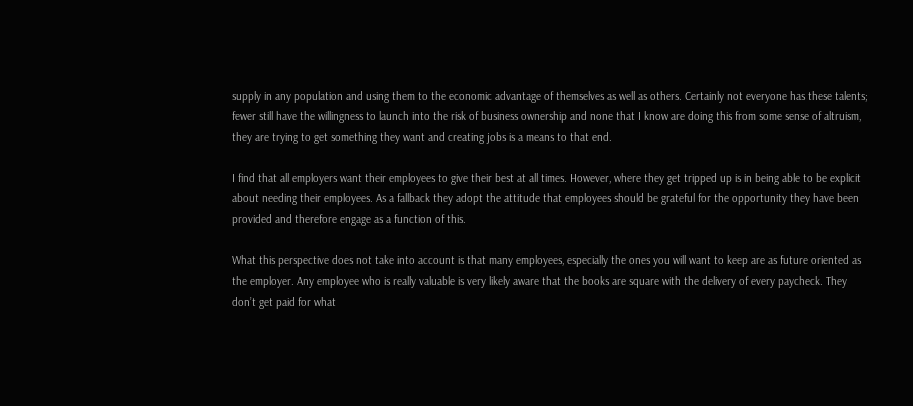supply in any population and using them to the economic advantage of themselves as well as others. Certainly not everyone has these talents; fewer still have the willingness to launch into the risk of business ownership and none that I know are doing this from some sense of altruism, they are trying to get something they want and creating jobs is a means to that end.

I find that all employers want their employees to give their best at all times. However, where they get tripped up is in being able to be explicit about needing their employees. As a fallback they adopt the attitude that employees should be grateful for the opportunity they have been provided and therefore engage as a function of this.

What this perspective does not take into account is that many employees, especially the ones you will want to keep are as future oriented as the employer. Any employee who is really valuable is very likely aware that the books are square with the delivery of every paycheck. They don’t get paid for what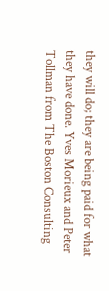they will do; they are being paid for what they have done. Yves Morieux and Peter Tollman from The Boston Consulting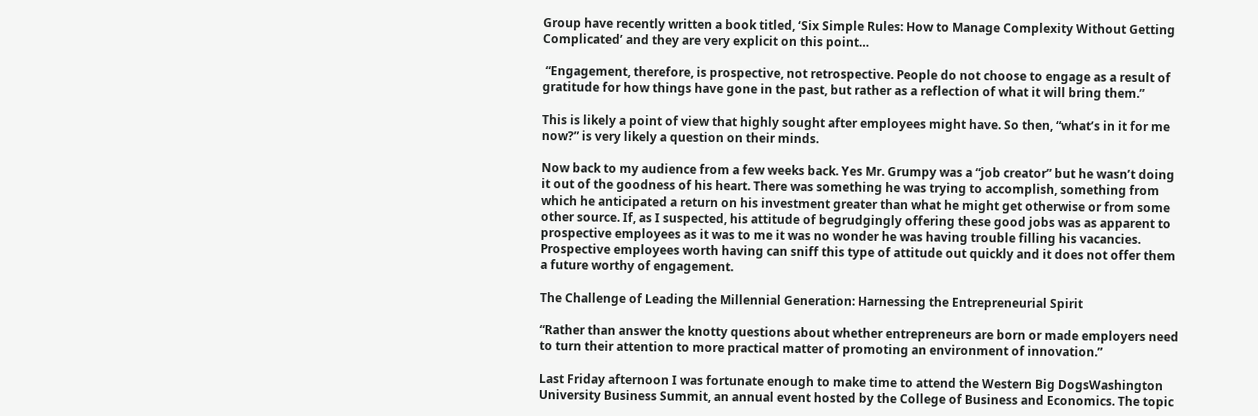Group have recently written a book titled, ‘Six Simple Rules: How to Manage Complexity Without Getting Complicated’ and they are very explicit on this point…

 “Engagement, therefore, is prospective, not retrospective. People do not choose to engage as a result of gratitude for how things have gone in the past, but rather as a reflection of what it will bring them.”

This is likely a point of view that highly sought after employees might have. So then, “what’s in it for me now?” is very likely a question on their minds.

Now back to my audience from a few weeks back. Yes Mr. Grumpy was a “job creator” but he wasn’t doing it out of the goodness of his heart. There was something he was trying to accomplish, something from which he anticipated a return on his investment greater than what he might get otherwise or from some other source. If, as I suspected, his attitude of begrudgingly offering these good jobs was as apparent to prospective employees as it was to me it was no wonder he was having trouble filling his vacancies. Prospective employees worth having can sniff this type of attitude out quickly and it does not offer them a future worthy of engagement.

The Challenge of Leading the Millennial Generation: Harnessing the Entrepreneurial Spirit

“Rather than answer the knotty questions about whether entrepreneurs are born or made employers need to turn their attention to more practical matter of promoting an environment of innovation.”

Last Friday afternoon I was fortunate enough to make time to attend the Western Big DogsWashington University Business Summit, an annual event hosted by the College of Business and Economics. The topic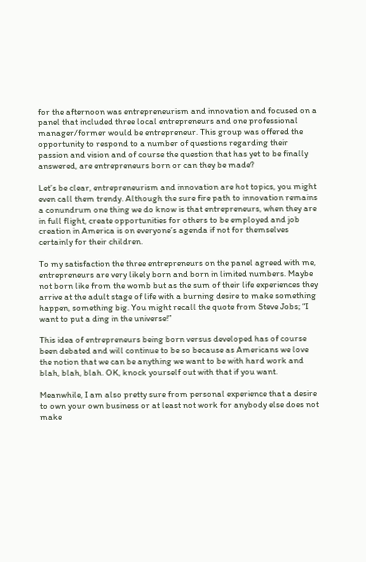for the afternoon was entrepreneurism and innovation and focused on a panel that included three local entrepreneurs and one professional manager/former would be entrepreneur. This group was offered the opportunity to respond to a number of questions regarding their passion and vision and of course the question that has yet to be finally answered, are entrepreneurs born or can they be made?

Let’s be clear, entrepreneurism and innovation are hot topics, you might even call them trendy. Although the sure fire path to innovation remains a conundrum one thing we do know is that entrepreneurs, when they are in full flight, create opportunities for others to be employed and job creation in America is on everyone’s agenda if not for themselves certainly for their children.

To my satisfaction the three entrepreneurs on the panel agreed with me, entrepreneurs are very likely born and born in limited numbers. Maybe not born like from the womb but as the sum of their life experiences they arrive at the adult stage of life with a burning desire to make something happen, something big. You might recall the quote from Steve Jobs; “I want to put a ding in the universe!”

This idea of entrepreneurs being born versus developed has of course been debated and will continue to be so because as Americans we love the notion that we can be anything we want to be with hard work and blah, blah, blah. OK, knock yourself out with that if you want.

Meanwhile, I am also pretty sure from personal experience that a desire to own your own business or at least not work for anybody else does not make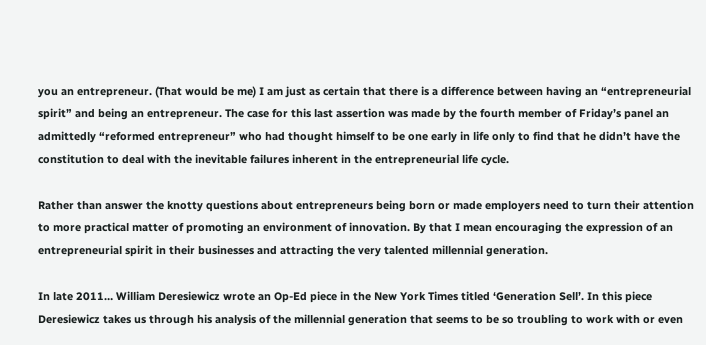you an entrepreneur. (That would be me) I am just as certain that there is a difference between having an “entrepreneurial spirit” and being an entrepreneur. The case for this last assertion was made by the fourth member of Friday’s panel an admittedly “reformed entrepreneur” who had thought himself to be one early in life only to find that he didn’t have the constitution to deal with the inevitable failures inherent in the entrepreneurial life cycle.

Rather than answer the knotty questions about entrepreneurs being born or made employers need to turn their attention to more practical matter of promoting an environment of innovation. By that I mean encouraging the expression of an entrepreneurial spirit in their businesses and attracting the very talented millennial generation.

In late 2011… William Deresiewicz wrote an Op-Ed piece in the New York Times titled ‘Generation Sell’. In this piece Deresiewicz takes us through his analysis of the millennial generation that seems to be so troubling to work with or even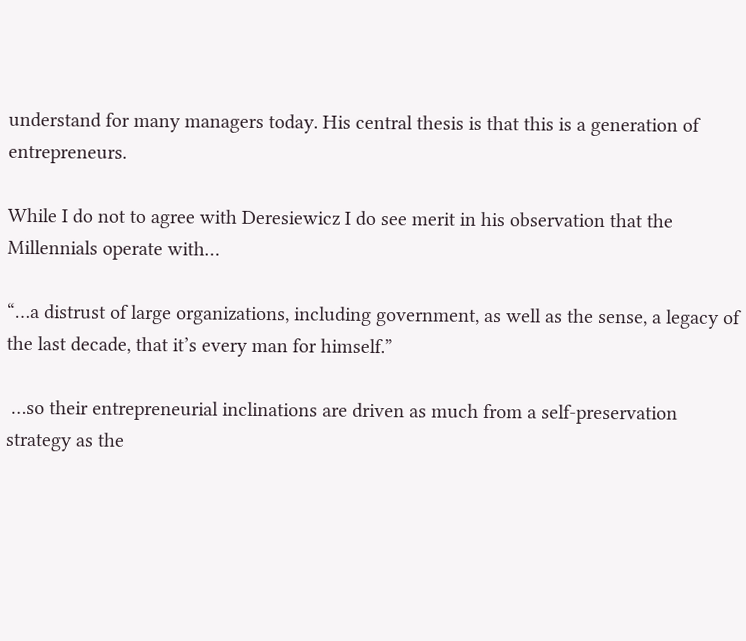understand for many managers today. His central thesis is that this is a generation of entrepreneurs.

While I do not to agree with Deresiewicz I do see merit in his observation that the Millennials operate with…

“…a distrust of large organizations, including government, as well as the sense, a legacy of the last decade, that it’s every man for himself.”

 …so their entrepreneurial inclinations are driven as much from a self-preservation strategy as the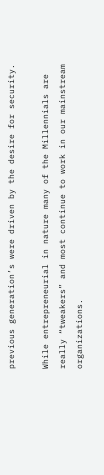previous generation’s were driven by the desire for security.

While entrepreneurial in nature many of the Millennials are really “tweakers” and most continue to work in our mainstream organizations.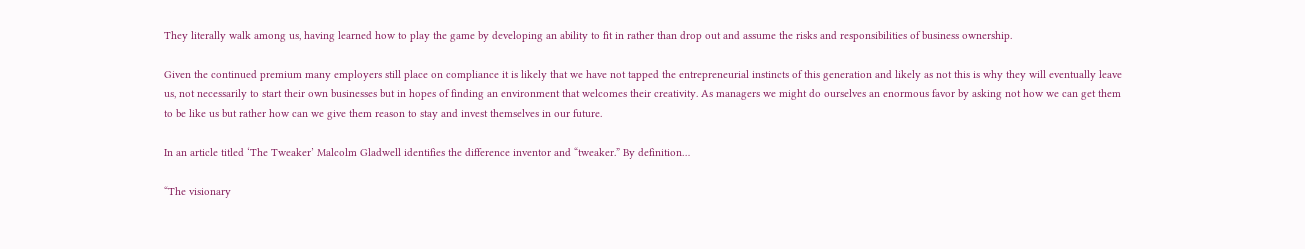They literally walk among us, having learned how to play the game by developing an ability to fit in rather than drop out and assume the risks and responsibilities of business ownership.

Given the continued premium many employers still place on compliance it is likely that we have not tapped the entrepreneurial instincts of this generation and likely as not this is why they will eventually leave us, not necessarily to start their own businesses but in hopes of finding an environment that welcomes their creativity. As managers we might do ourselves an enormous favor by asking not how we can get them to be like us but rather how can we give them reason to stay and invest themselves in our future.

In an article titled ‘The Tweaker’ Malcolm Gladwell identifies the difference inventor and “tweaker.” By definition…

“The visionary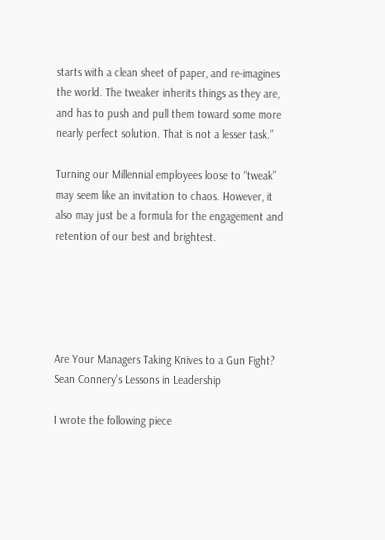starts with a clean sheet of paper, and re-imagines the world. The tweaker inherits things as they are, and has to push and pull them toward some more nearly perfect solution. That is not a lesser task.”

Turning our Millennial employees loose to “tweak” may seem like an invitation to chaos. However, it also may just be a formula for the engagement and retention of our best and brightest.





Are Your Managers Taking Knives to a Gun Fight? Sean Connery’s Lessons in Leadership

I wrote the following piece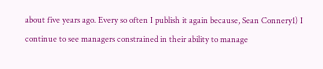about five years ago. Every so often I publish it again because, Sean Connery1) I continue to see managers constrained in their ability to manage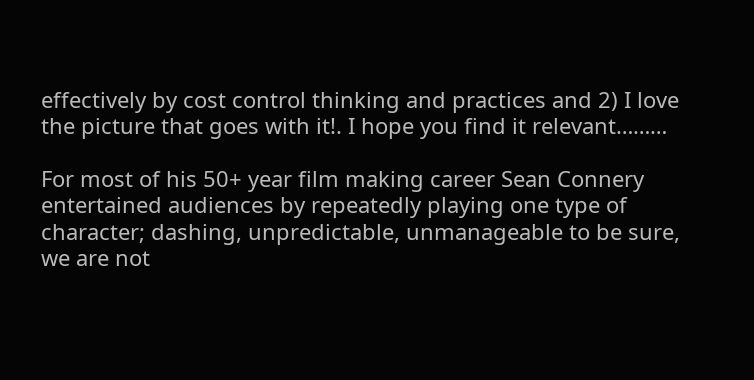effectively by cost control thinking and practices and 2) I love the picture that goes with it!. I hope you find it relevant………

For most of his 50+ year film making career Sean Connery entertained audiences by repeatedly playing one type of character; dashing, unpredictable, unmanageable to be sure, we are not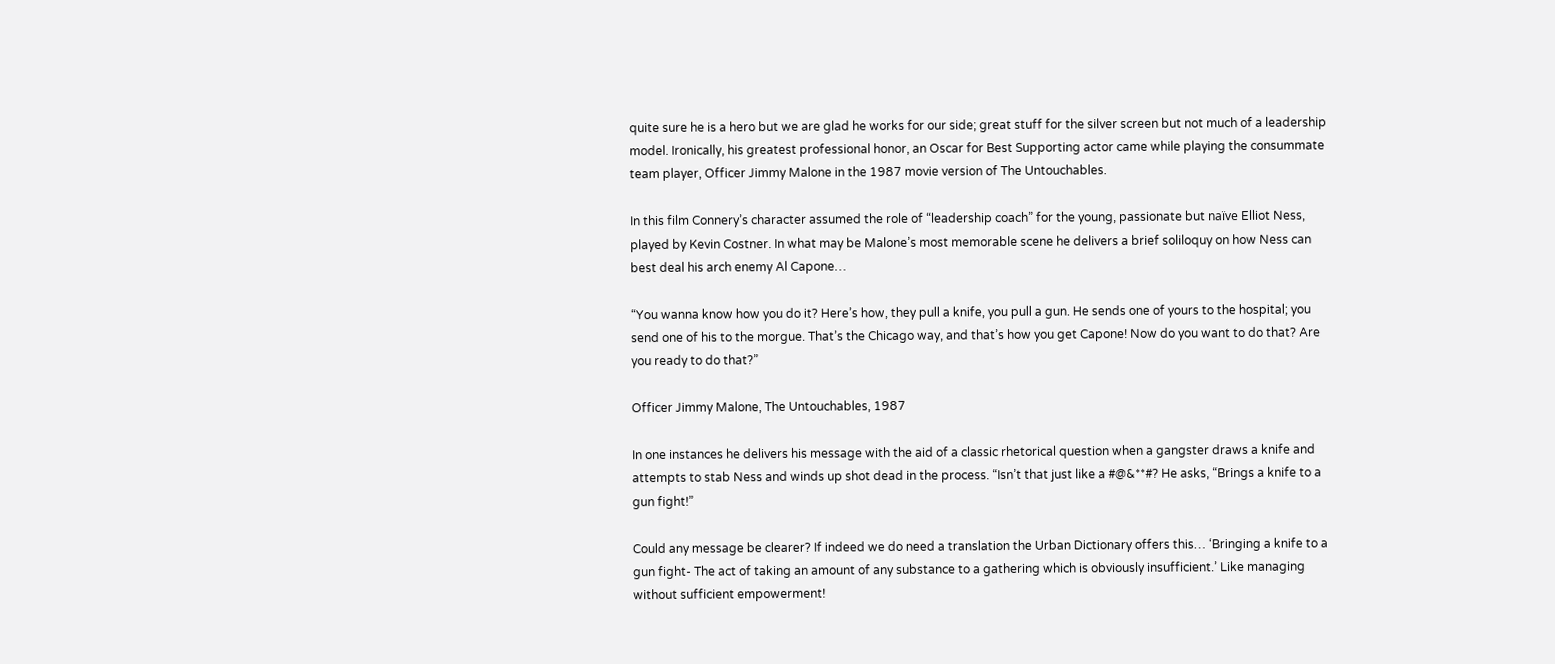quite sure he is a hero but we are glad he works for our side; great stuff for the silver screen but not much of a leadership model. Ironically, his greatest professional honor, an Oscar for Best Supporting actor came while playing the consummate team player, Officer Jimmy Malone in the 1987 movie version of The Untouchables.

In this film Connery’s character assumed the role of “leadership coach” for the young, passionate but naïve Elliot Ness, played by Kevin Costner. In what may be Malone’s most memorable scene he delivers a brief soliloquy on how Ness can best deal his arch enemy Al Capone…

“You wanna know how you do it? Here’s how, they pull a knife, you pull a gun. He sends one of yours to the hospital; you send one of his to the morgue. That’s the Chicago way, and that’s how you get Capone! Now do you want to do that? Are you ready to do that?”

Officer Jimmy Malone, The Untouchables, 1987

In one instances he delivers his message with the aid of a classic rhetorical question when a gangster draws a knife and attempts to stab Ness and winds up shot dead in the process. “Isn’t that just like a #@&**#? He asks, “Brings a knife to a gun fight!”

Could any message be clearer? If indeed we do need a translation the Urban Dictionary offers this… ‘Bringing a knife to a gun fight- The act of taking an amount of any substance to a gathering which is obviously insufficient.’ Like managing without sufficient empowerment!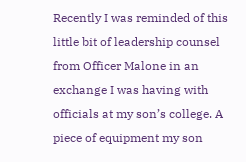Recently I was reminded of this little bit of leadership counsel from Officer Malone in an exchange I was having with officials at my son’s college. A piece of equipment my son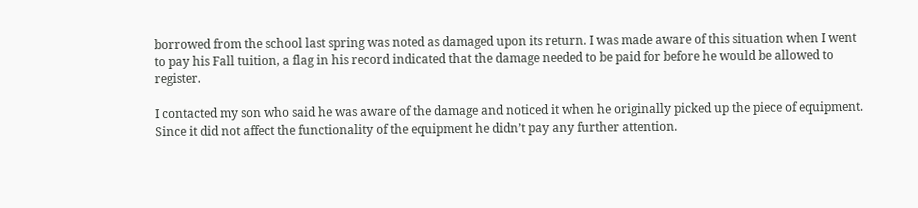borrowed from the school last spring was noted as damaged upon its return. I was made aware of this situation when I went to pay his Fall tuition, a flag in his record indicated that the damage needed to be paid for before he would be allowed to register.

I contacted my son who said he was aware of the damage and noticed it when he originally picked up the piece of equipment. Since it did not affect the functionality of the equipment he didn’t pay any further attention.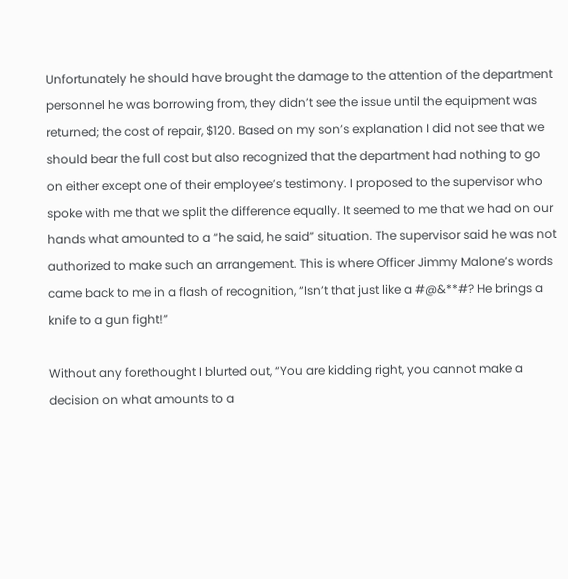Unfortunately he should have brought the damage to the attention of the department personnel he was borrowing from, they didn’t see the issue until the equipment was returned; the cost of repair, $120. Based on my son’s explanation I did not see that we should bear the full cost but also recognized that the department had nothing to go on either except one of their employee’s testimony. I proposed to the supervisor who spoke with me that we split the difference equally. It seemed to me that we had on our hands what amounted to a “he said, he said” situation. The supervisor said he was not authorized to make such an arrangement. This is where Officer Jimmy Malone’s words came back to me in a flash of recognition, “Isn’t that just like a #@&**#? He brings a knife to a gun fight!”

Without any forethought I blurted out, “You are kidding right, you cannot make a decision on what amounts to a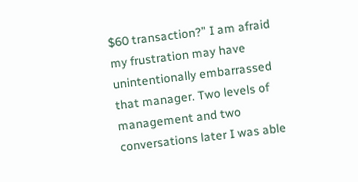$60 transaction?” I am afraid my frustration may have unintentionally embarrassed that manager. Two levels of management and two conversations later I was able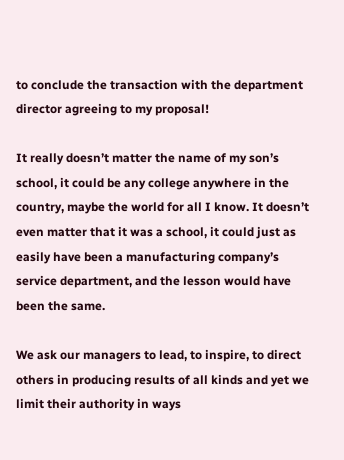to conclude the transaction with the department director agreeing to my proposal!

It really doesn’t matter the name of my son’s school, it could be any college anywhere in the country, maybe the world for all I know. It doesn’t even matter that it was a school, it could just as easily have been a manufacturing company’s service department, and the lesson would have been the same.

We ask our managers to lead, to inspire, to direct others in producing results of all kinds and yet we limit their authority in ways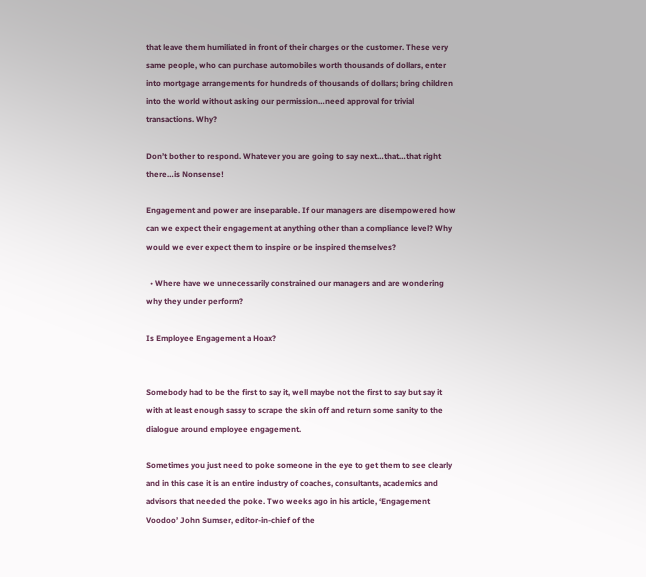that leave them humiliated in front of their charges or the customer. These very same people, who can purchase automobiles worth thousands of dollars, enter into mortgage arrangements for hundreds of thousands of dollars; bring children into the world without asking our permission…need approval for trivial transactions. Why?

Don’t bother to respond. Whatever you are going to say next…that…that right there…is Nonsense!

Engagement and power are inseparable. If our managers are disempowered how can we expect their engagement at anything other than a compliance level? Why would we ever expect them to inspire or be inspired themselves?

  • Where have we unnecessarily constrained our managers and are wondering why they under perform?

Is Employee Engagement a Hoax?


Somebody had to be the first to say it, well maybe not the first to say but say it with at least enough sassy to scrape the skin off and return some sanity to the dialogue around employee engagement.

Sometimes you just need to poke someone in the eye to get them to see clearly and in this case it is an entire industry of coaches, consultants, academics and advisors that needed the poke. Two weeks ago in his article, ‘Engagement Voodoo’ John Sumser, editor-in-chief of the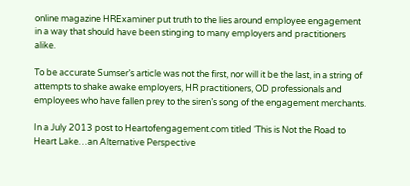online magazine HRExaminer put truth to the lies around employee engagement in a way that should have been stinging to many employers and practitioners alike.

To be accurate Sumser’s article was not the first, nor will it be the last, in a string of attempts to shake awake employers, HR practitioners, OD professionals and employees who have fallen prey to the siren’s song of the engagement merchants.

In a July 2013 post to Heartofengagement.com titled ‘This is Not the Road to Heart Lake…an Alternative Perspective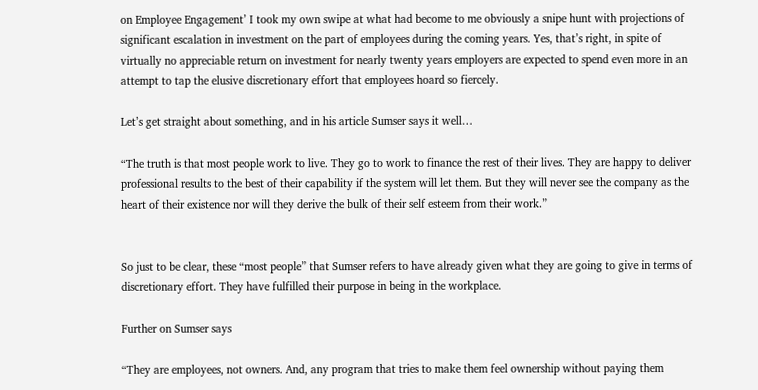on Employee Engagement’ I took my own swipe at what had become to me obviously a snipe hunt with projections of significant escalation in investment on the part of employees during the coming years. Yes, that’s right, in spite of virtually no appreciable return on investment for nearly twenty years employers are expected to spend even more in an attempt to tap the elusive discretionary effort that employees hoard so fiercely.

Let’s get straight about something, and in his article Sumser says it well…

“The truth is that most people work to live. They go to work to finance the rest of their lives. They are happy to deliver professional results to the best of their capability if the system will let them. But they will never see the company as the heart of their existence nor will they derive the bulk of their self esteem from their work.”


So just to be clear, these “most people” that Sumser refers to have already given what they are going to give in terms of discretionary effort. They have fulfilled their purpose in being in the workplace.

Further on Sumser says

“They are employees, not owners. And, any program that tries to make them feel ownership without paying them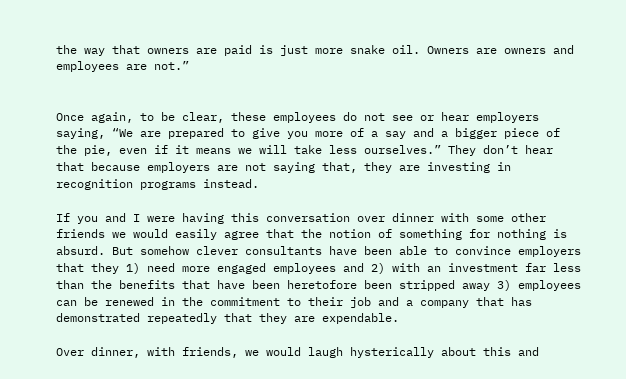the way that owners are paid is just more snake oil. Owners are owners and employees are not.”


Once again, to be clear, these employees do not see or hear employers saying, “We are prepared to give you more of a say and a bigger piece of the pie, even if it means we will take less ourselves.” They don’t hear that because employers are not saying that, they are investing in recognition programs instead.

If you and I were having this conversation over dinner with some other friends we would easily agree that the notion of something for nothing is absurd. But somehow clever consultants have been able to convince employers that they 1) need more engaged employees and 2) with an investment far less than the benefits that have been heretofore been stripped away 3) employees can be renewed in the commitment to their job and a company that has demonstrated repeatedly that they are expendable.

Over dinner, with friends, we would laugh hysterically about this and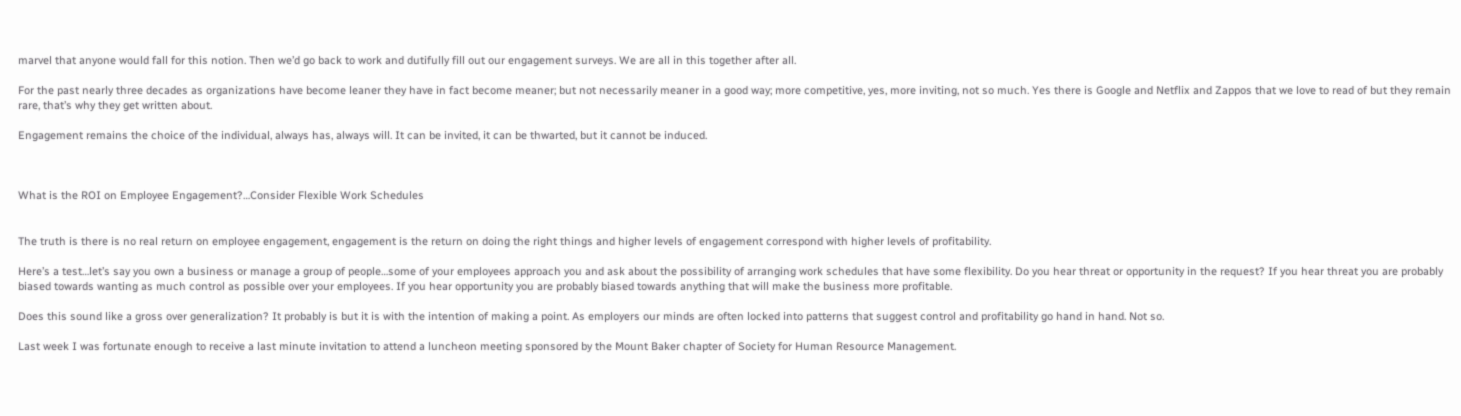marvel that anyone would fall for this notion. Then we’d go back to work and dutifully fill out our engagement surveys. We are all in this together after all.

For the past nearly three decades as organizations have become leaner they have in fact become meaner; but not necessarily meaner in a good way; more competitive, yes, more inviting, not so much. Yes there is Google and Netflix and Zappos that we love to read of but they remain rare, that’s why they get written about.

Engagement remains the choice of the individual, always has, always will. It can be invited, it can be thwarted, but it cannot be induced.



What is the ROI on Employee Engagement?…Consider Flexible Work Schedules


The truth is there is no real return on employee engagement, engagement is the return on doing the right things and higher levels of engagement correspond with higher levels of profitability.

Here’s a test…let’s say you own a business or manage a group of people…some of your employees approach you and ask about the possibility of arranging work schedules that have some flexibility. Do you hear threat or opportunity in the request? If you hear threat you are probably biased towards wanting as much control as possible over your employees. If you hear opportunity you are probably biased towards anything that will make the business more profitable.

Does this sound like a gross over generalization? It probably is but it is with the intention of making a point. As employers our minds are often locked into patterns that suggest control and profitability go hand in hand. Not so.

Last week I was fortunate enough to receive a last minute invitation to attend a luncheon meeting sponsored by the Mount Baker chapter of Society for Human Resource Management.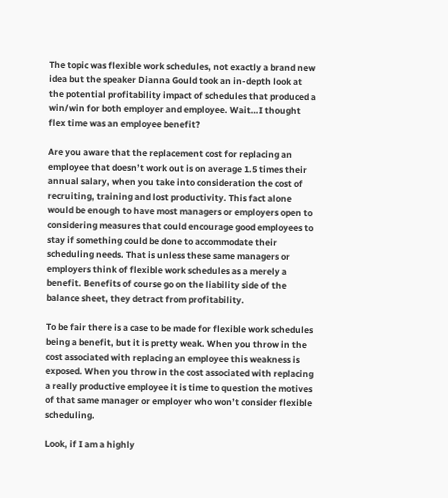The topic was flexible work schedules, not exactly a brand new idea but the speaker Dianna Gould took an in-depth look at the potential profitability impact of schedules that produced a win/win for both employer and employee. Wait…I thought flex time was an employee benefit?

Are you aware that the replacement cost for replacing an employee that doesn’t work out is on average 1.5 times their annual salary, when you take into consideration the cost of recruiting, training and lost productivity. This fact alone would be enough to have most managers or employers open to considering measures that could encourage good employees to stay if something could be done to accommodate their scheduling needs. That is unless these same managers or employers think of flexible work schedules as a merely a benefit. Benefits of course go on the liability side of the balance sheet, they detract from profitability.

To be fair there is a case to be made for flexible work schedules being a benefit, but it is pretty weak. When you throw in the cost associated with replacing an employee this weakness is exposed. When you throw in the cost associated with replacing a really productive employee it is time to question the motives of that same manager or employer who won’t consider flexible scheduling.

Look, if I am a highly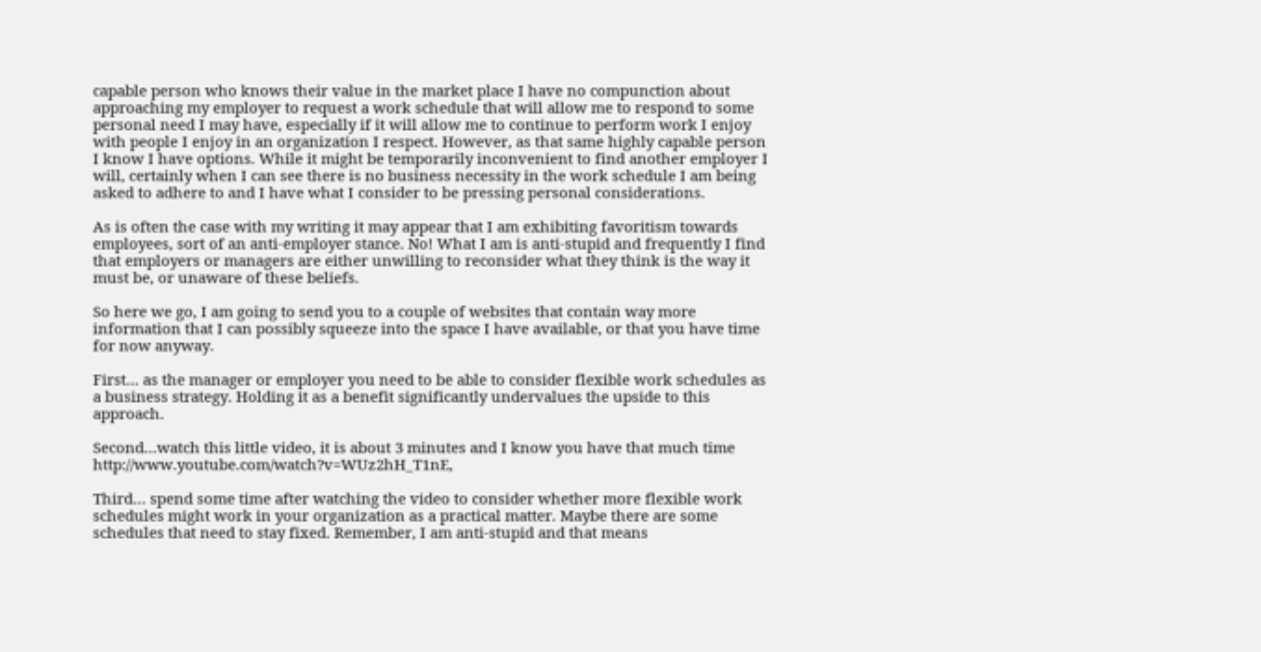capable person who knows their value in the market place I have no compunction about approaching my employer to request a work schedule that will allow me to respond to some personal need I may have, especially if it will allow me to continue to perform work I enjoy with people I enjoy in an organization I respect. However, as that same highly capable person I know I have options. While it might be temporarily inconvenient to find another employer I will, certainly when I can see there is no business necessity in the work schedule I am being asked to adhere to and I have what I consider to be pressing personal considerations.

As is often the case with my writing it may appear that I am exhibiting favoritism towards employees, sort of an anti-employer stance. No! What I am is anti-stupid and frequently I find that employers or managers are either unwilling to reconsider what they think is the way it must be, or unaware of these beliefs.

So here we go, I am going to send you to a couple of websites that contain way more information that I can possibly squeeze into the space I have available, or that you have time for now anyway.

First… as the manager or employer you need to be able to consider flexible work schedules as a business strategy. Holding it as a benefit significantly undervalues the upside to this approach.

Second…watch this little video, it is about 3 minutes and I know you have that much time http://www.youtube.com/watch?v=WUz2hH_T1nE,

Third… spend some time after watching the video to consider whether more flexible work schedules might work in your organization as a practical matter. Maybe there are some schedules that need to stay fixed. Remember, I am anti-stupid and that means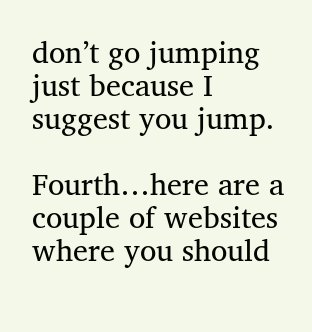don’t go jumping just because I suggest you jump.

Fourth…here are a couple of websites where you should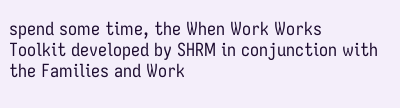spend some time, the When Work Works Toolkit developed by SHRM in conjunction with the Families and Work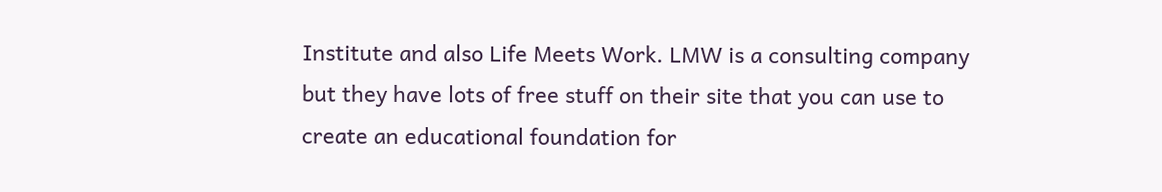Institute and also Life Meets Work. LMW is a consulting company but they have lots of free stuff on their site that you can use to create an educational foundation for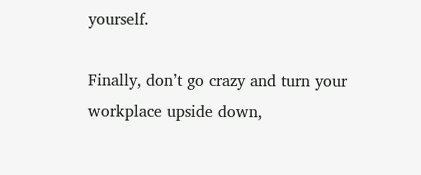yourself.

Finally, don’t go crazy and turn your workplace upside down,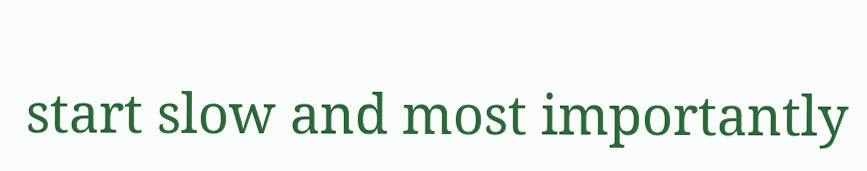start slow and most importantly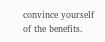convince yourself of the benefits.